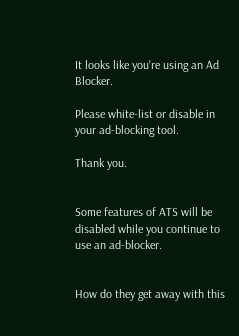It looks like you're using an Ad Blocker.

Please white-list or disable in your ad-blocking tool.

Thank you.


Some features of ATS will be disabled while you continue to use an ad-blocker.


How do they get away with this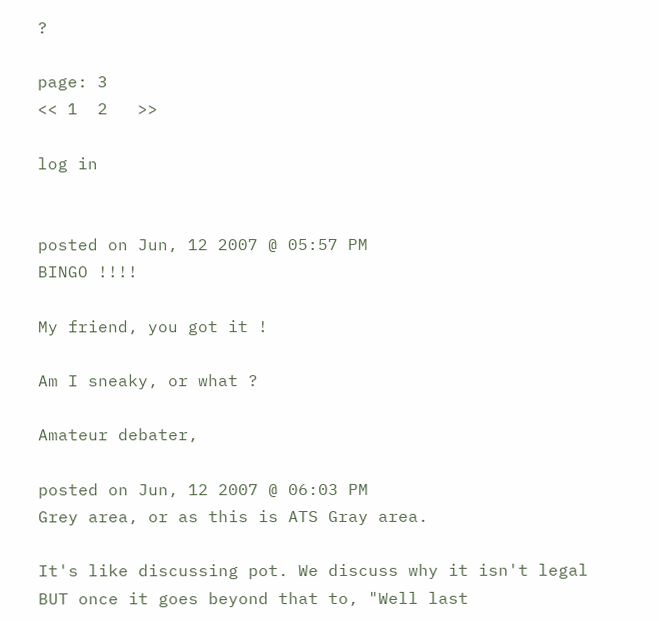?

page: 3
<< 1  2   >>

log in


posted on Jun, 12 2007 @ 05:57 PM
BINGO !!!!

My friend, you got it !

Am I sneaky, or what ?

Amateur debater,

posted on Jun, 12 2007 @ 06:03 PM
Grey area, or as this is ATS Gray area.

It's like discussing pot. We discuss why it isn't legal BUT once it goes beyond that to, "Well last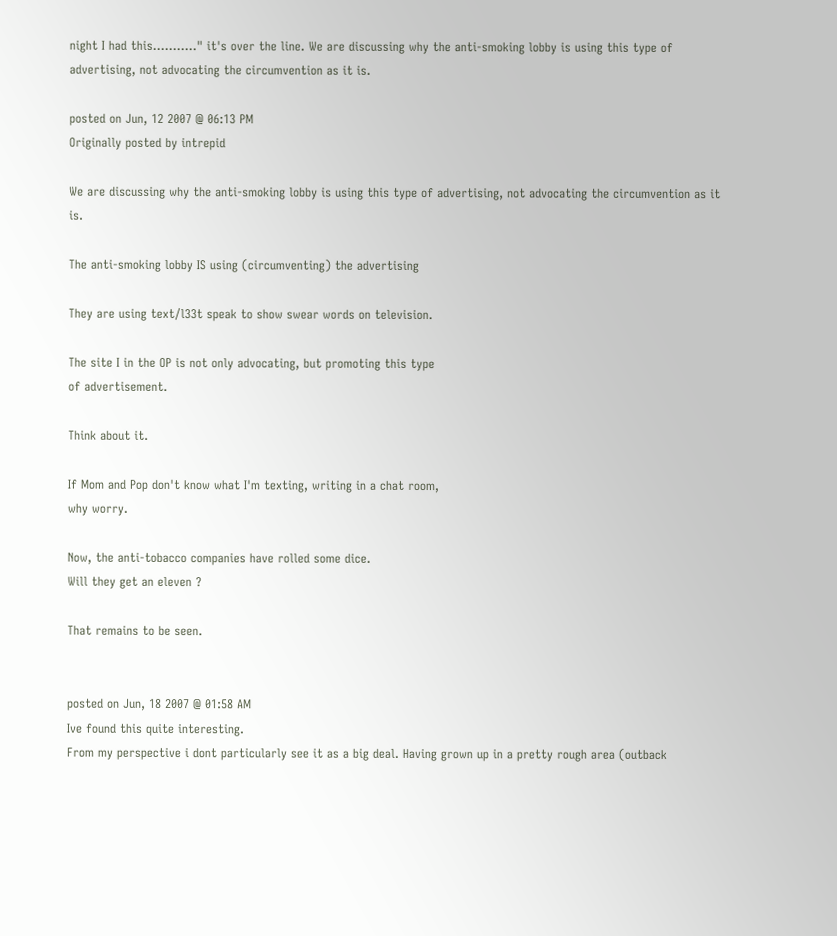night I had this..........." it's over the line. We are discussing why the anti-smoking lobby is using this type of advertising, not advocating the circumvention as it is.

posted on Jun, 12 2007 @ 06:13 PM
Originally posted by intrepid

We are discussing why the anti-smoking lobby is using this type of advertising, not advocating the circumvention as it is.

The anti-smoking lobby IS using (circumventing) the advertising

They are using text/l33t speak to show swear words on television.

The site I in the OP is not only advocating, but promoting this type
of advertisement.

Think about it.

If Mom and Pop don't know what I'm texting, writing in a chat room,
why worry.

Now, the anti-tobacco companies have rolled some dice.
Will they get an eleven ?

That remains to be seen.


posted on Jun, 18 2007 @ 01:58 AM
Ive found this quite interesting.
From my perspective i dont particularly see it as a big deal. Having grown up in a pretty rough area (outback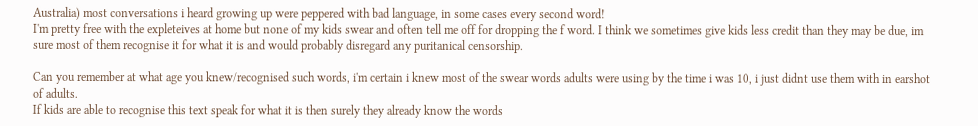Australia) most conversations i heard growing up were peppered with bad language, in some cases every second word!
I'm pretty free with the expleteives at home but none of my kids swear and often tell me off for dropping the f word. I think we sometimes give kids less credit than they may be due, im sure most of them recognise it for what it is and would probably disregard any puritanical censorship.

Can you remember at what age you knew/recognised such words, i'm certain i knew most of the swear words adults were using by the time i was 10, i just didnt use them with in earshot of adults.
If kids are able to recognise this text speak for what it is then surely they already know the words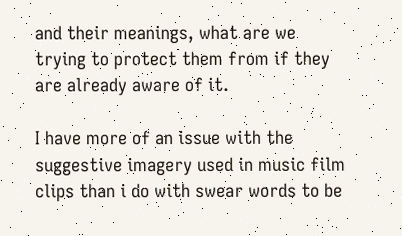and their meanings, what are we trying to protect them from if they are already aware of it.

I have more of an issue with the suggestive imagery used in music film clips than i do with swear words to be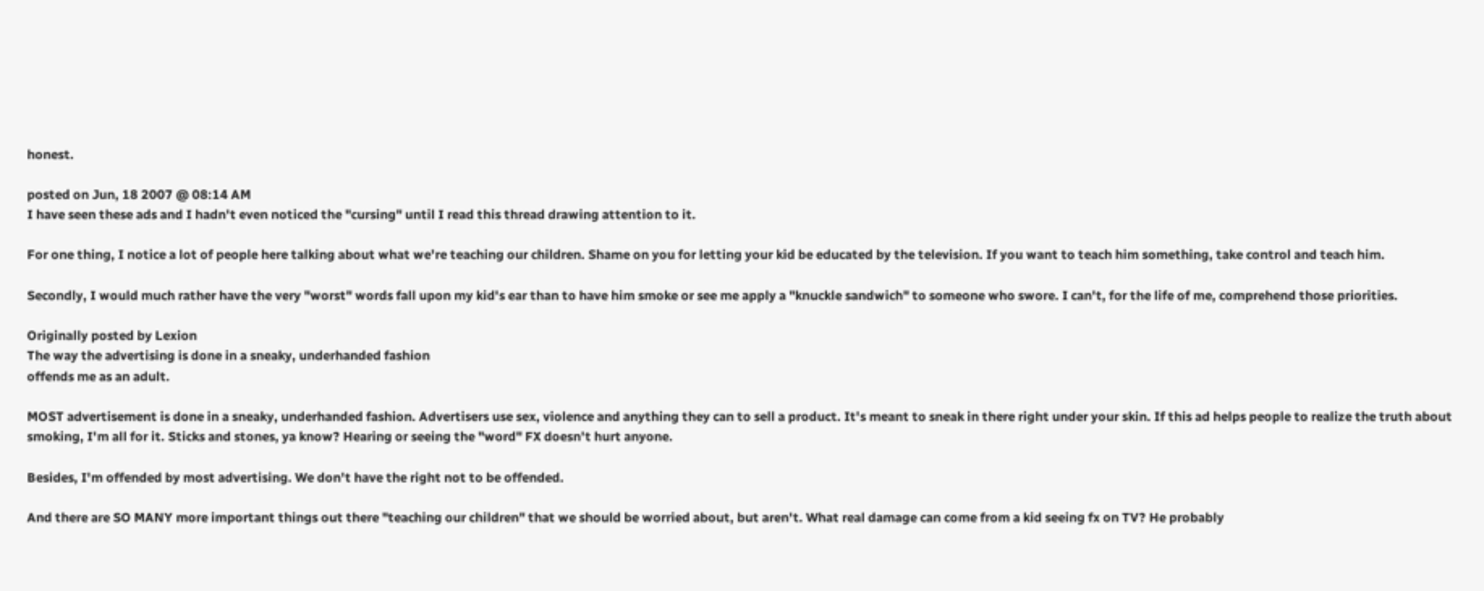honest.

posted on Jun, 18 2007 @ 08:14 AM
I have seen these ads and I hadn't even noticed the "cursing" until I read this thread drawing attention to it.

For one thing, I notice a lot of people here talking about what we're teaching our children. Shame on you for letting your kid be educated by the television. If you want to teach him something, take control and teach him.

Secondly, I would much rather have the very "worst" words fall upon my kid's ear than to have him smoke or see me apply a "knuckle sandwich" to someone who swore. I can't, for the life of me, comprehend those priorities.

Originally posted by Lexion
The way the advertising is done in a sneaky, underhanded fashion
offends me as an adult.

MOST advertisement is done in a sneaky, underhanded fashion. Advertisers use sex, violence and anything they can to sell a product. It's meant to sneak in there right under your skin. If this ad helps people to realize the truth about smoking, I'm all for it. Sticks and stones, ya know? Hearing or seeing the "word" FX doesn't hurt anyone.

Besides, I'm offended by most advertising. We don't have the right not to be offended.

And there are SO MANY more important things out there "teaching our children" that we should be worried about, but aren't. What real damage can come from a kid seeing fx on TV? He probably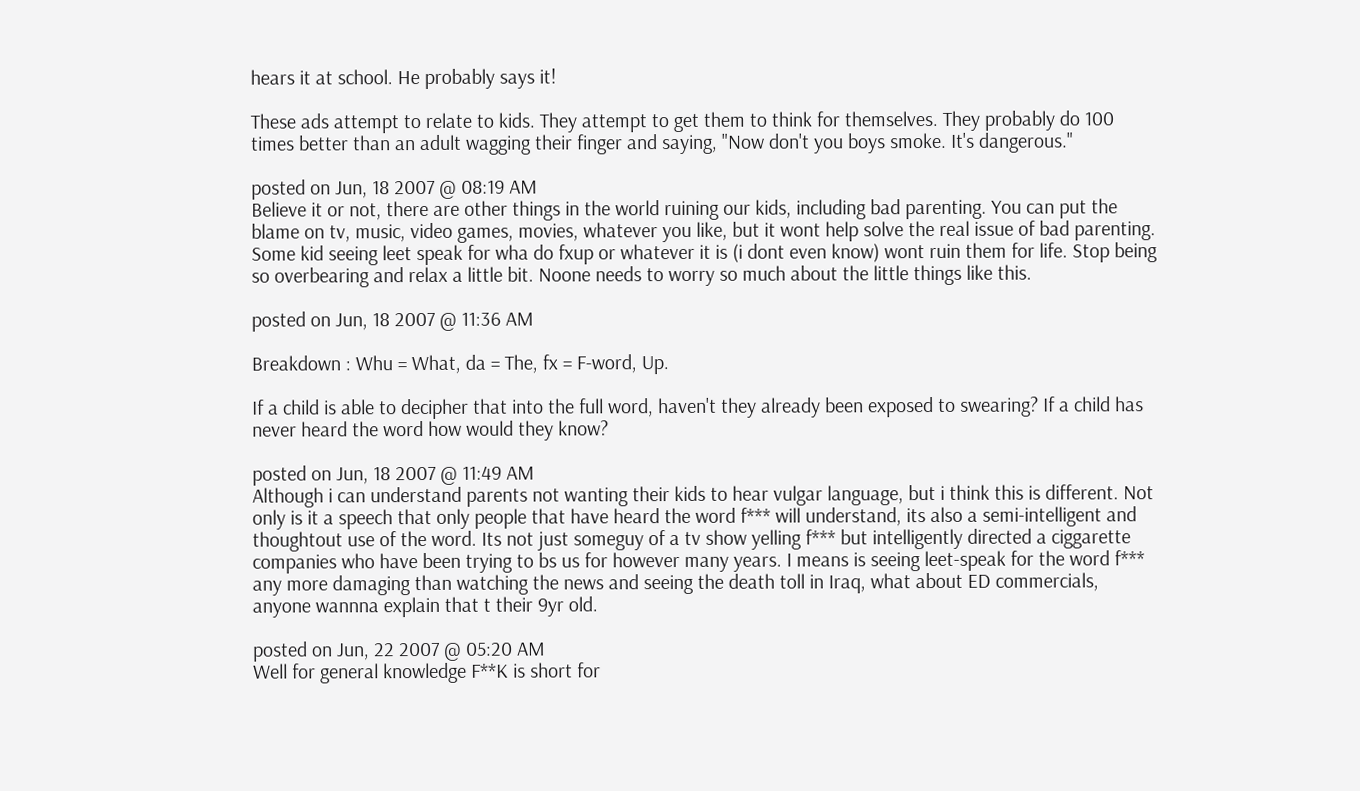hears it at school. He probably says it!

These ads attempt to relate to kids. They attempt to get them to think for themselves. They probably do 100 times better than an adult wagging their finger and saying, "Now don't you boys smoke. It's dangerous."

posted on Jun, 18 2007 @ 08:19 AM
Believe it or not, there are other things in the world ruining our kids, including bad parenting. You can put the blame on tv, music, video games, movies, whatever you like, but it wont help solve the real issue of bad parenting. Some kid seeing leet speak for wha do fxup or whatever it is (i dont even know) wont ruin them for life. Stop being so overbearing and relax a little bit. Noone needs to worry so much about the little things like this.

posted on Jun, 18 2007 @ 11:36 AM

Breakdown : Whu = What, da = The, fx = F-word, Up.

If a child is able to decipher that into the full word, haven't they already been exposed to swearing? If a child has never heard the word how would they know?

posted on Jun, 18 2007 @ 11:49 AM
Although i can understand parents not wanting their kids to hear vulgar language, but i think this is different. Not only is it a speech that only people that have heard the word f*** will understand, its also a semi-intelligent and thoughtout use of the word. Its not just someguy of a tv show yelling f*** but intelligently directed a ciggarette companies who have been trying to bs us for however many years. I means is seeing leet-speak for the word f*** any more damaging than watching the news and seeing the death toll in Iraq, what about ED commercials, anyone wannna explain that t their 9yr old.

posted on Jun, 22 2007 @ 05:20 AM
Well for general knowledge F**K is short for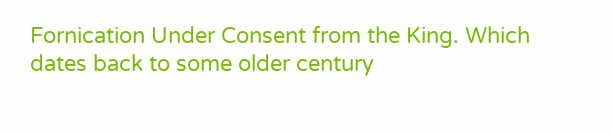Fornication Under Consent from the King. Which dates back to some older century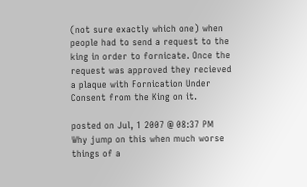(not sure exactly which one) when people had to send a request to the king in order to fornicate. Once the request was approved they recieved a plaque with Fornication Under Consent from the King on it.

posted on Jul, 1 2007 @ 08:37 PM
Why jump on this when much worse things of a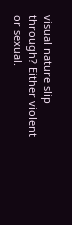visual nature slip through? Either violent or sexual.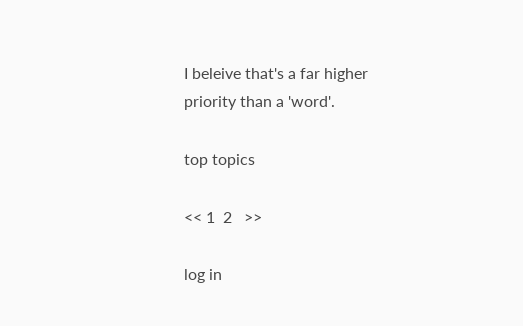I beleive that's a far higher priority than a 'word'.

top topics

<< 1  2   >>

log in